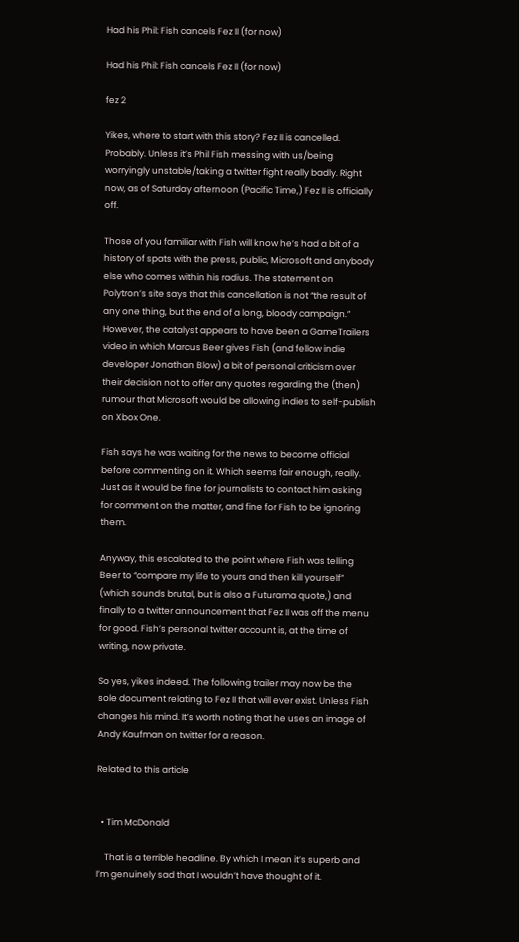Had his Phil: Fish cancels Fez II (for now)

Had his Phil: Fish cancels Fez II (for now)

fez 2

Yikes, where to start with this story? Fez II is cancelled. Probably. Unless it’s Phil Fish messing with us/being worryingly unstable/taking a twitter fight really badly. Right now, as of Saturday afternoon (Pacific Time,) Fez II is officially off.

Those of you familiar with Fish will know he’s had a bit of a history of spats with the press, public, Microsoft and anybody else who comes within his radius. The statement on Polytron’s site says that this cancellation is not “the result of any one thing, but the end of a long, bloody campaign.” However, the catalyst appears to have been a GameTrailers video in which Marcus Beer gives Fish (and fellow indie developer Jonathan Blow) a bit of personal criticism over their decision not to offer any quotes regarding the (then) rumour that Microsoft would be allowing indies to self-publish on Xbox One.

Fish says he was waiting for the news to become official before commenting on it. Which seems fair enough, really. Just as it would be fine for journalists to contact him asking for comment on the matter, and fine for Fish to be ignoring them.

Anyway, this escalated to the point where Fish was telling Beer to “compare my life to yours and then kill yourself” (which sounds brutal, but is also a Futurama quote,) and finally to a twitter announcement that Fez II was off the menu for good. Fish’s personal twitter account is, at the time of writing, now private.

So yes, yikes indeed. The following trailer may now be the sole document relating to Fez II that will ever exist. Unless Fish changes his mind. It’s worth noting that he uses an image of Andy Kaufman on twitter for a reason.

Related to this article


  • Tim McDonald

    That is a terrible headline. By which I mean it’s superb and I’m genuinely sad that I wouldn’t have thought of it.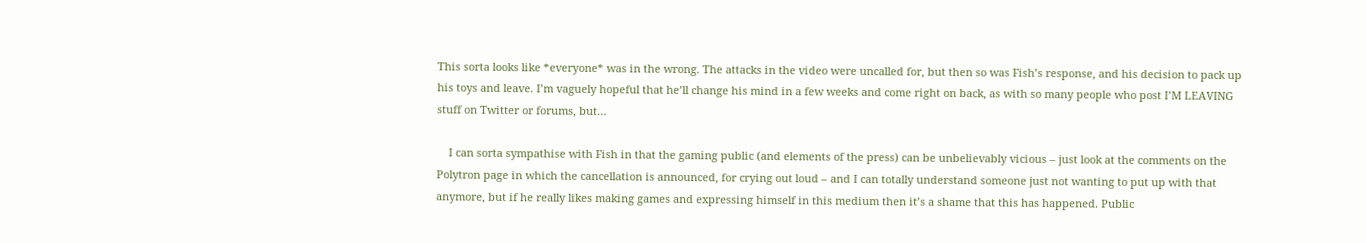This sorta looks like *everyone* was in the wrong. The attacks in the video were uncalled for, but then so was Fish’s response, and his decision to pack up his toys and leave. I’m vaguely hopeful that he’ll change his mind in a few weeks and come right on back, as with so many people who post I’M LEAVING stuff on Twitter or forums, but…

    I can sorta sympathise with Fish in that the gaming public (and elements of the press) can be unbelievably vicious – just look at the comments on the Polytron page in which the cancellation is announced, for crying out loud – and I can totally understand someone just not wanting to put up with that anymore, but if he really likes making games and expressing himself in this medium then it’s a shame that this has happened. Public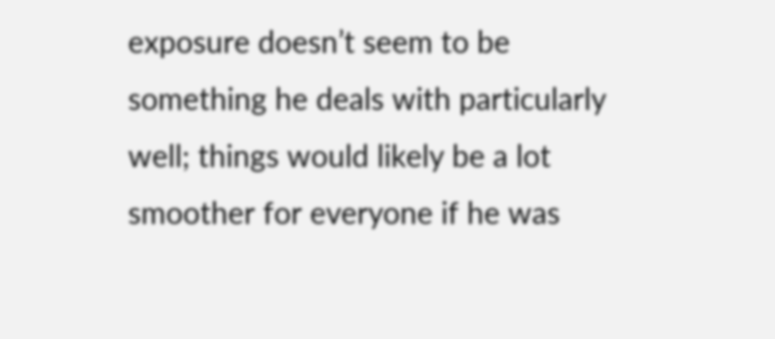exposure doesn’t seem to be something he deals with particularly well; things would likely be a lot smoother for everyone if he was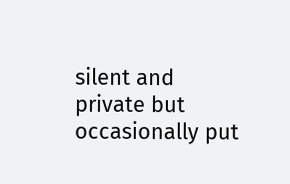silent and private but occasionally put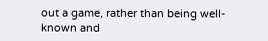out a game, rather than being well-known and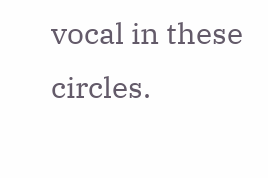vocal in these circles.